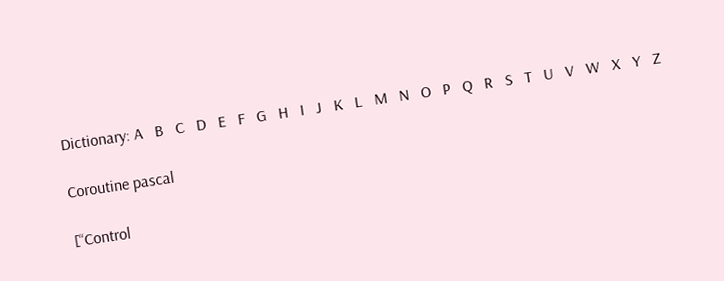Dictionary: A   B   C   D   E   F   G   H   I   J   K   L   M   N   O   P   Q   R   S   T   U   V   W   X   Y   Z

Coroutine pascal

[“Control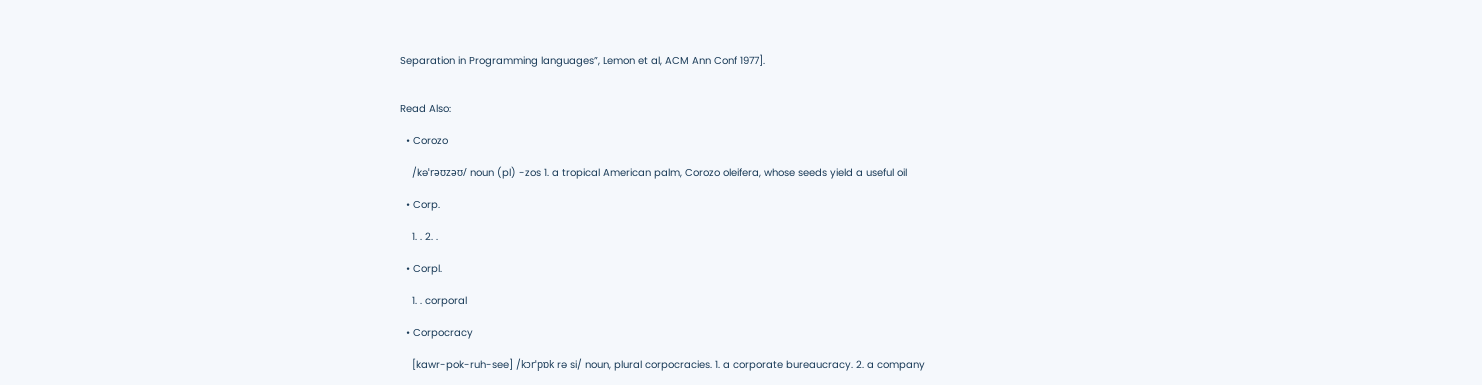Separation in Programming languages”, Lemon et al, ACM Ann Conf 1977].


Read Also:

  • Corozo

    /kəˈrəʊzəʊ/ noun (pl) -zos 1. a tropical American palm, Corozo oleifera, whose seeds yield a useful oil

  • Corp.

    1. . 2. .

  • Corpl.

    1. . corporal

  • Corpocracy

    [kawr-pok-ruh-see] /kɔrˈpɒk rə si/ noun, plural corpocracies. 1. a corporate bureaucracy. 2. a company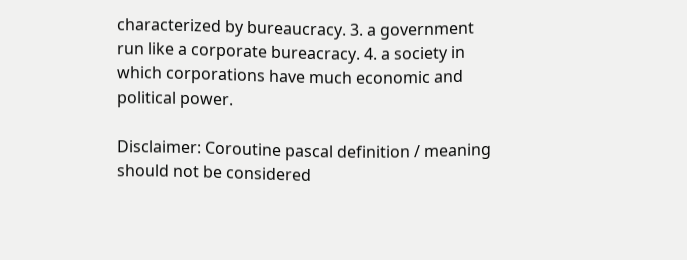characterized by bureaucracy. 3. a government run like a corporate bureacracy. 4. a society in which corporations have much economic and political power.

Disclaimer: Coroutine pascal definition / meaning should not be considered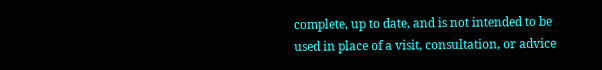complete, up to date, and is not intended to be used in place of a visit, consultation, or advice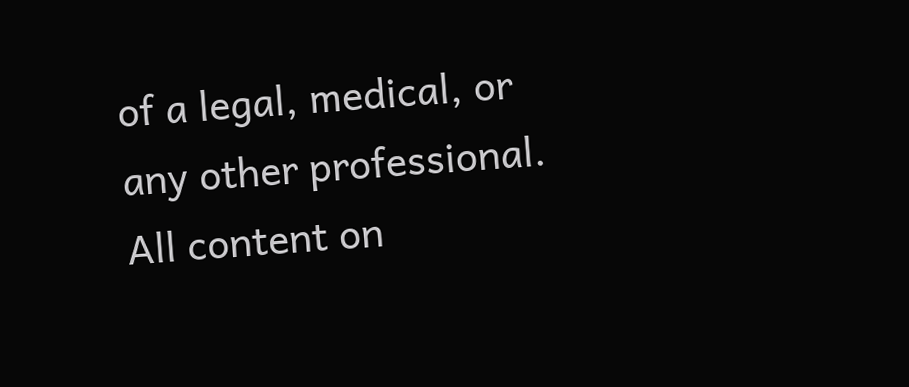of a legal, medical, or any other professional. All content on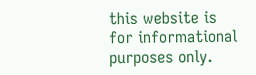this website is for informational purposes only.